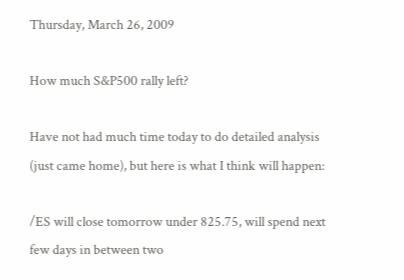Thursday, March 26, 2009

How much S&P500 rally left?

Have not had much time today to do detailed analysis (just came home), but here is what I think will happen:

/ES will close tomorrow under 825.75, will spend next few days in between two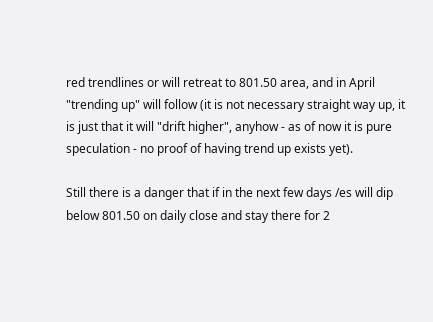red trendlines or will retreat to 801.50 area, and in April "trending up" will follow (it is not necessary straight way up, it is just that it will "drift higher", anyhow - as of now it is pure speculation - no proof of having trend up exists yet).

Still there is a danger that if in the next few days /es will dip below 801.50 on daily close and stay there for 2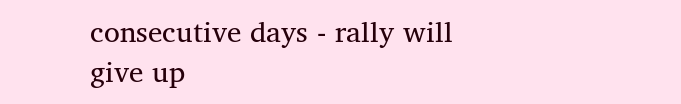consecutive days - rally will give up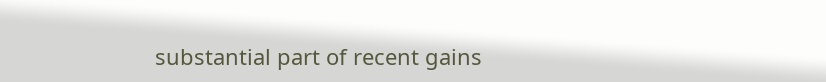substantial part of recent gains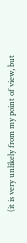(it is very unlikely from my point of view, but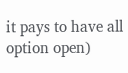it pays to have all option open)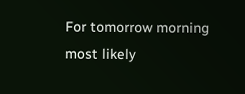For tomorrow morning most likely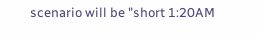scenario will be "short 1:20AM